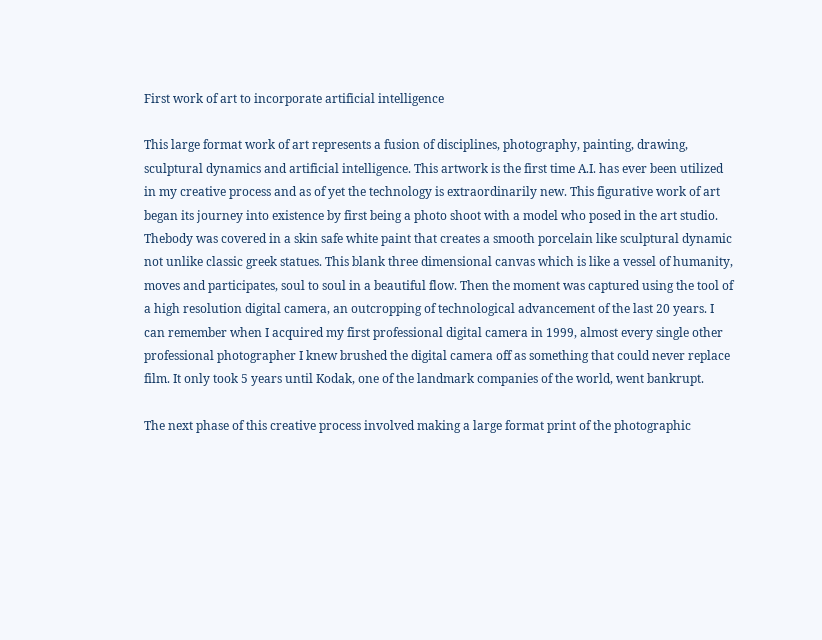First work of art to incorporate artificial intelligence

This large format work of art represents a fusion of disciplines, photography, painting, drawing, sculptural dynamics and artificial intelligence. This artwork is the first time A.I. has ever been utilized in my creative process and as of yet the technology is extraordinarily new. This figurative work of art began its journey into existence by first being a photo shoot with a model who posed in the art studio. Thebody was covered in a skin safe white paint that creates a smooth porcelain like sculptural dynamic not unlike classic greek statues. This blank three dimensional canvas which is like a vessel of humanity, moves and participates, soul to soul in a beautiful flow. Then the moment was captured using the tool of a high resolution digital camera, an outcropping of technological advancement of the last 20 years. I can remember when I acquired my first professional digital camera in 1999, almost every single other professional photographer I knew brushed the digital camera off as something that could never replace film. It only took 5 years until Kodak, one of the landmark companies of the world, went bankrupt.

The next phase of this creative process involved making a large format print of the photographic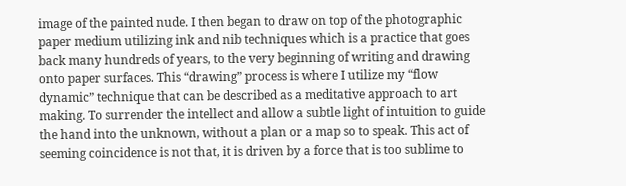image of the painted nude. I then began to draw on top of the photographic paper medium utilizing ink and nib techniques which is a practice that goes back many hundreds of years, to the very beginning of writing and drawing onto paper surfaces. This “drawing” process is where I utilize my “flow dynamic” technique that can be described as a meditative approach to art making. To surrender the intellect and allow a subtle light of intuition to guide the hand into the unknown, without a plan or a map so to speak. This act of seeming coincidence is not that, it is driven by a force that is too sublime to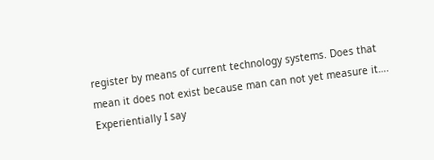register by means of current technology systems. Does that mean it does not exist because man can not yet measure it…. Experientially I say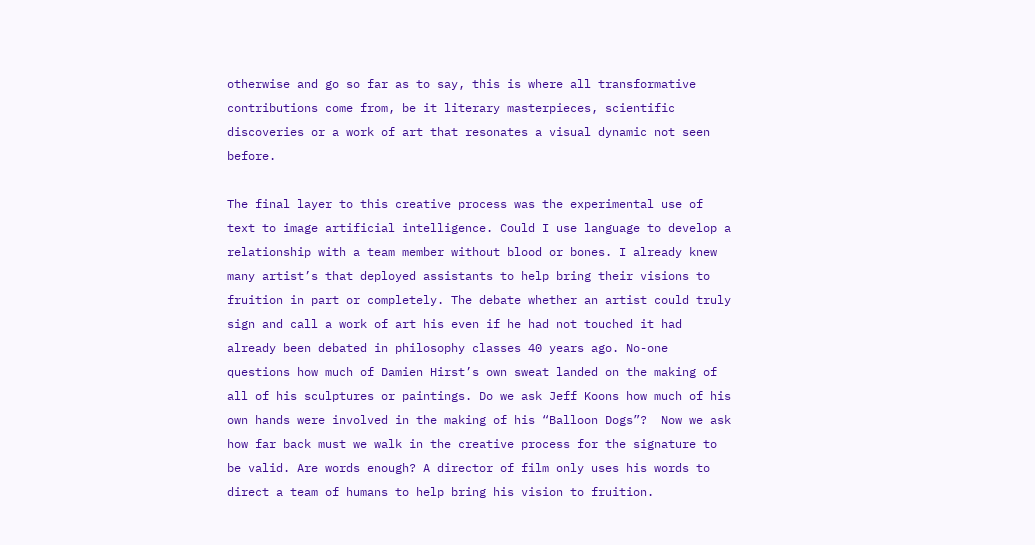otherwise and go so far as to say, this is where all transformative contributions come from, be it literary masterpieces, scientific discoveries or a work of art that resonates a visual dynamic not seen before.

The final layer to this creative process was the experimental use of text to image artificial intelligence. Could I use language to develop a relationship with a team member without blood or bones. I already knew many artist’s that deployed assistants to help bring their visions to fruition in part or completely. The debate whether an artist could truly sign and call a work of art his even if he had not touched it had already been debated in philosophy classes 40 years ago. No-one questions how much of Damien Hirst’s own sweat landed on the making of all of his sculptures or paintings. Do we ask Jeff Koons how much of his own hands were involved in the making of his “Balloon Dogs”?  Now we ask how far back must we walk in the creative process for the signature to be valid. Are words enough? A director of film only uses his words to direct a team of humans to help bring his vision to fruition.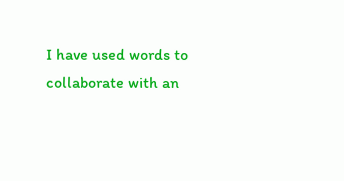I have used words to collaborate with an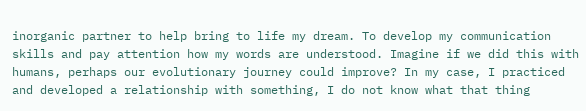inorganic partner to help bring to life my dream. To develop my communication skills and pay attention how my words are understood. Imagine if we did this with humans, perhaps our evolutionary journey could improve? In my case, I practiced and developed a relationship with something, I do not know what that thing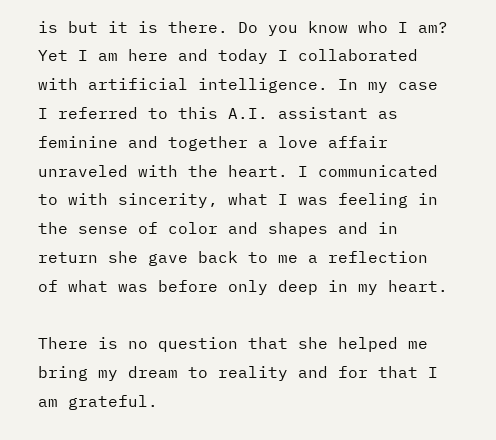is but it is there. Do you know who I am? Yet I am here and today I collaborated with artificial intelligence. In my case I referred to this A.I. assistant as feminine and together a love affair unraveled with the heart. I communicated to with sincerity, what I was feeling in the sense of color and shapes and in return she gave back to me a reflection of what was before only deep in my heart.

There is no question that she helped me bring my dream to reality and for that I am grateful.